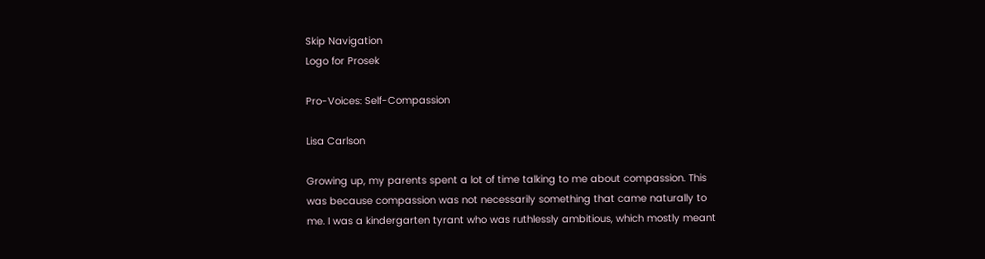Skip Navigation
Logo for Prosek

Pro-Voices: Self-Compassion

Lisa Carlson

Growing up, my parents spent a lot of time talking to me about compassion. This was because compassion was not necessarily something that came naturally to me. I was a kindergarten tyrant who was ruthlessly ambitious, which mostly meant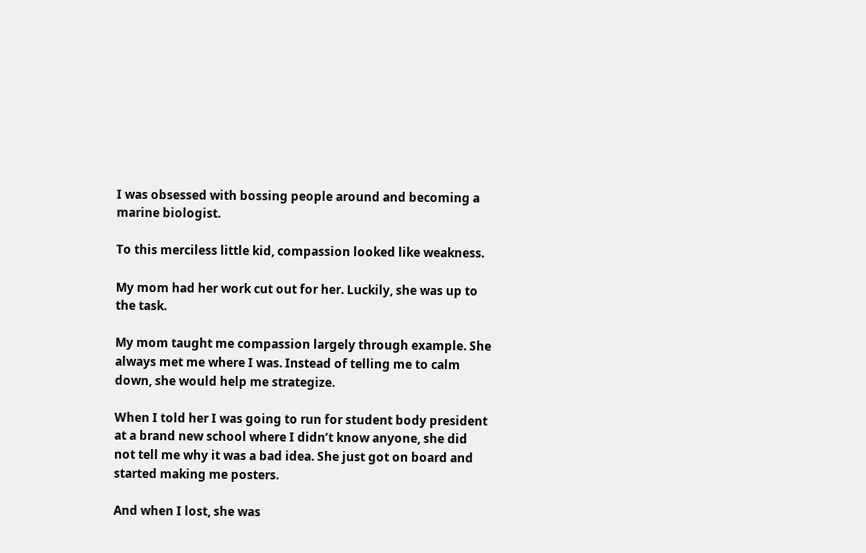I was obsessed with bossing people around and becoming a marine biologist.

To this merciless little kid, compassion looked like weakness.

My mom had her work cut out for her. Luckily, she was up to the task.

My mom taught me compassion largely through example. She always met me where I was. Instead of telling me to calm down, she would help me strategize.

When I told her I was going to run for student body president at a brand new school where I didn’t know anyone, she did not tell me why it was a bad idea. She just got on board and started making me posters.

And when I lost, she was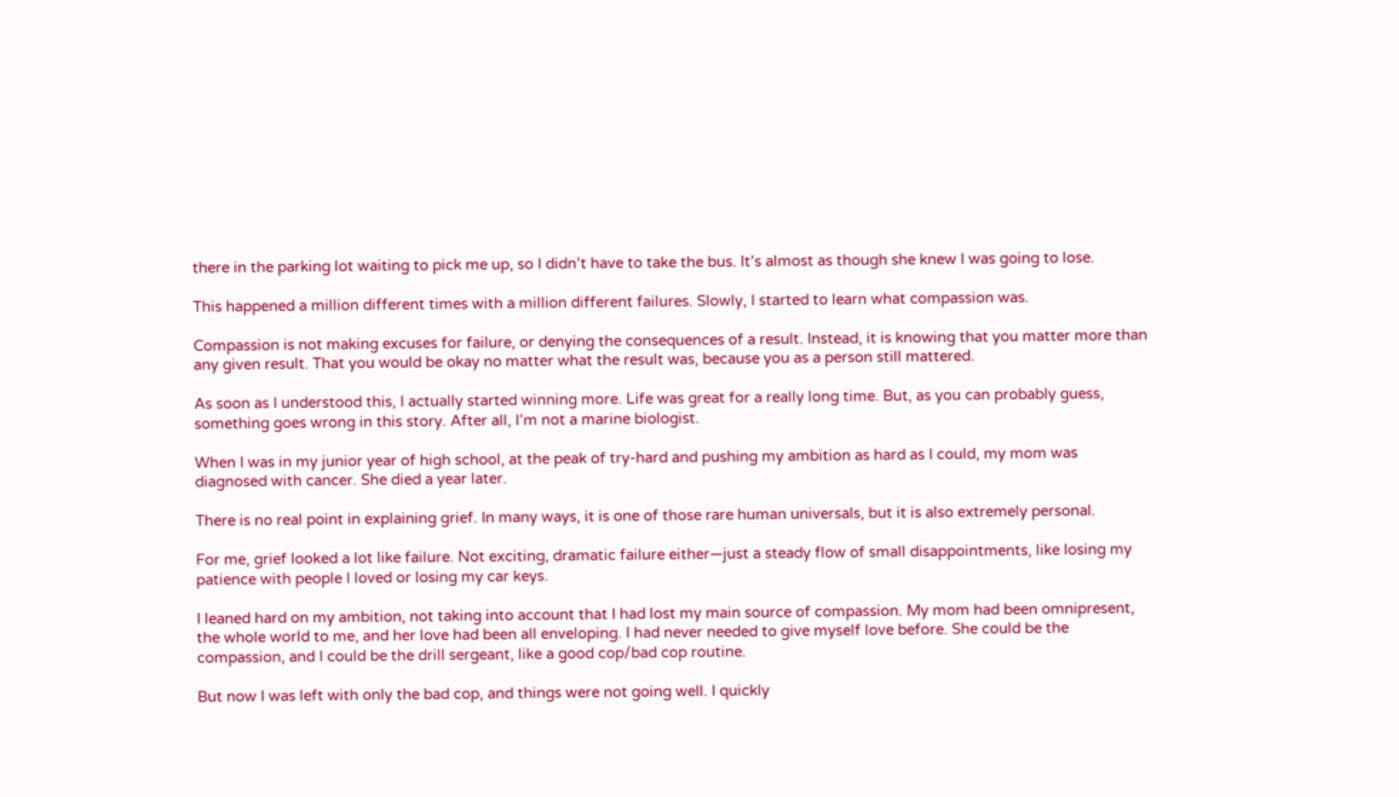there in the parking lot waiting to pick me up, so I didn’t have to take the bus. It’s almost as though she knew I was going to lose.

This happened a million different times with a million different failures. Slowly, I started to learn what compassion was.

Compassion is not making excuses for failure, or denying the consequences of a result. Instead, it is knowing that you matter more than any given result. That you would be okay no matter what the result was, because you as a person still mattered.

As soon as I understood this, I actually started winning more. Life was great for a really long time. But, as you can probably guess, something goes wrong in this story. After all, I’m not a marine biologist.

When I was in my junior year of high school, at the peak of try-hard and pushing my ambition as hard as I could, my mom was diagnosed with cancer. She died a year later.

There is no real point in explaining grief. In many ways, it is one of those rare human universals, but it is also extremely personal.

For me, grief looked a lot like failure. Not exciting, dramatic failure either—just a steady flow of small disappointments, like losing my patience with people I loved or losing my car keys.

I leaned hard on my ambition, not taking into account that I had lost my main source of compassion. My mom had been omnipresent, the whole world to me, and her love had been all enveloping. I had never needed to give myself love before. She could be the compassion, and I could be the drill sergeant, like a good cop/bad cop routine.

But now I was left with only the bad cop, and things were not going well. I quickly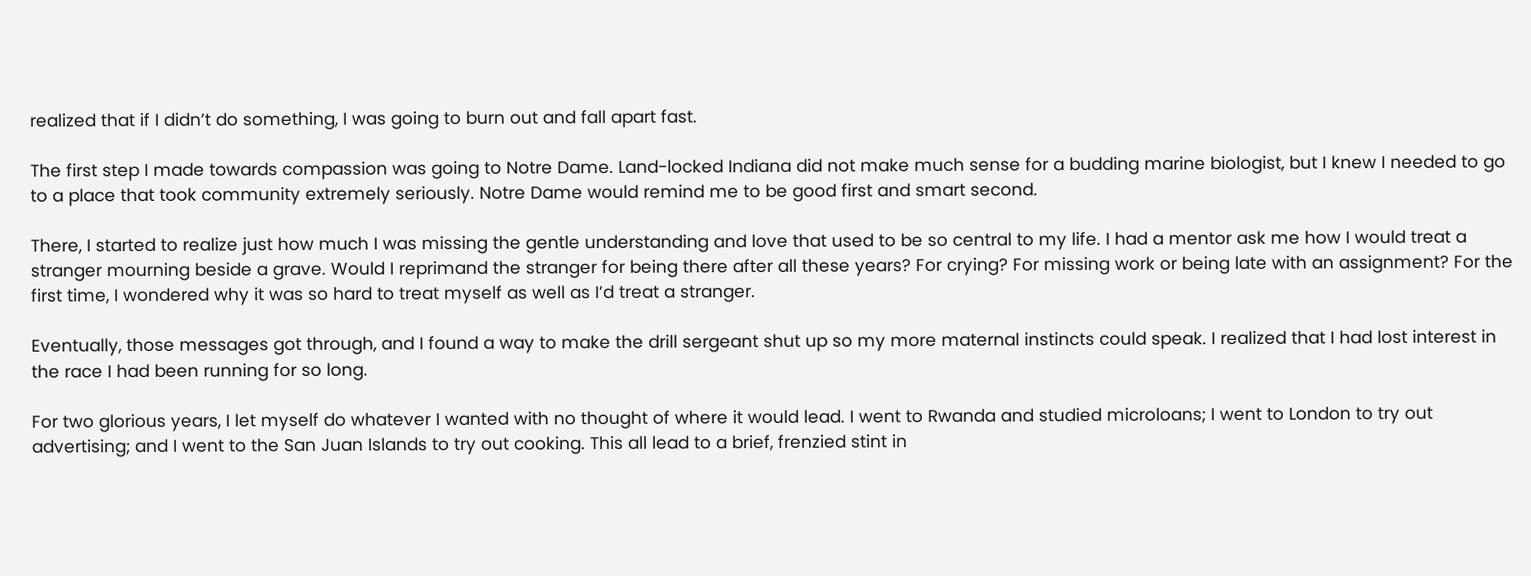realized that if I didn’t do something, I was going to burn out and fall apart fast.

The first step I made towards compassion was going to Notre Dame. Land-locked Indiana did not make much sense for a budding marine biologist, but I knew I needed to go to a place that took community extremely seriously. Notre Dame would remind me to be good first and smart second.

There, I started to realize just how much I was missing the gentle understanding and love that used to be so central to my life. I had a mentor ask me how I would treat a stranger mourning beside a grave. Would I reprimand the stranger for being there after all these years? For crying? For missing work or being late with an assignment? For the first time, I wondered why it was so hard to treat myself as well as I’d treat a stranger.

Eventually, those messages got through, and I found a way to make the drill sergeant shut up so my more maternal instincts could speak. I realized that I had lost interest in the race I had been running for so long.

For two glorious years, I let myself do whatever I wanted with no thought of where it would lead. I went to Rwanda and studied microloans; I went to London to try out advertising; and I went to the San Juan Islands to try out cooking. This all lead to a brief, frenzied stint in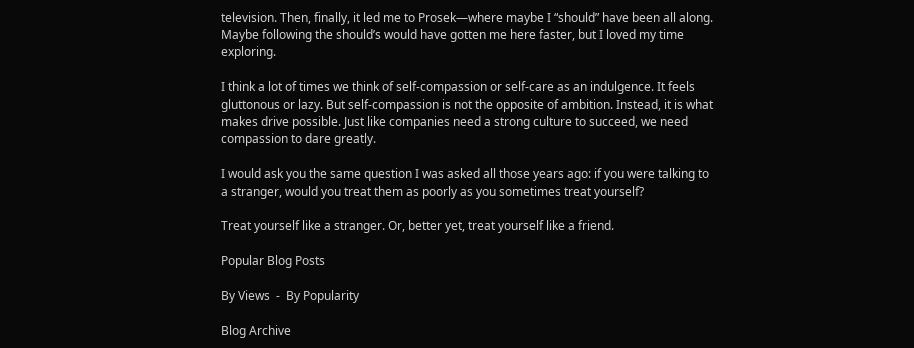television. Then, finally, it led me to Prosek—where maybe I “should” have been all along. Maybe following the should’s would have gotten me here faster, but I loved my time exploring.

I think a lot of times we think of self-compassion or self-care as an indulgence. It feels gluttonous or lazy. But self-compassion is not the opposite of ambition. Instead, it is what makes drive possible. Just like companies need a strong culture to succeed, we need compassion to dare greatly.

I would ask you the same question I was asked all those years ago: if you were talking to a stranger, would you treat them as poorly as you sometimes treat yourself?

Treat yourself like a stranger. Or, better yet, treat yourself like a friend.

Popular Blog Posts

By Views  -  By Popularity

Blog Archive